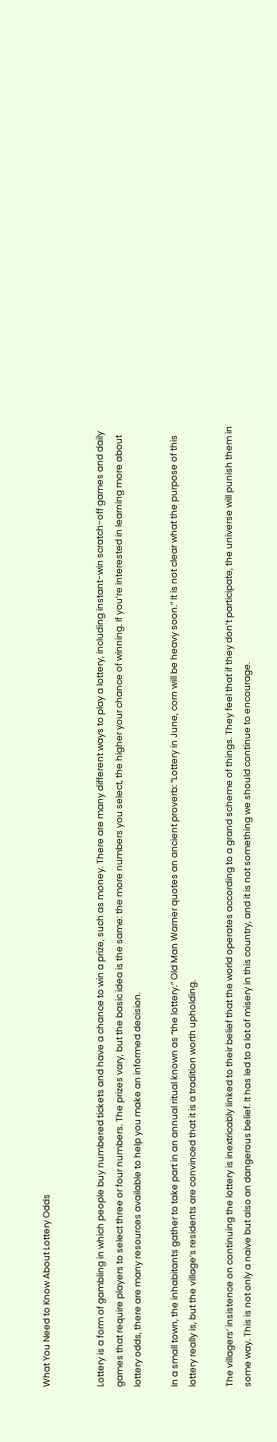What You Need to Know About Lottery Odds


Lottery is a form of gambling in which people buy numbered tickets and have a chance to win a prize, such as money. There are many different ways to play a lottery, including instant-win scratch-off games and daily games that require players to select three or four numbers. The prizes vary, but the basic idea is the same: the more numbers you select, the higher your chance of winning. If you’re interested in learning more about lottery odds, there are many resources available to help you make an informed decision.

In a small town, the inhabitants gather to take part in an annual ritual known as “the lottery.” Old Man Warner quotes an ancient proverb: “Lottery in June, corn will be heavy soon.” It is not clear what the purpose of this lottery really is, but the village’s residents are convinced that it is a tradition worth upholding.

The villagers’ insistence on continuing the lottery is inextricably linked to their belief that the world operates according to a grand scheme of things. They feel that if they don’t participate, the universe will punish them in some way. This is not only a naive but also an dangerous belief. It has led to a lot of misery in this country, and it is not something we should continue to encourage.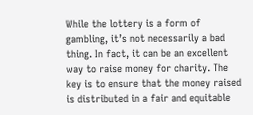While the lottery is a form of gambling, it’s not necessarily a bad thing. In fact, it can be an excellent way to raise money for charity. The key is to ensure that the money raised is distributed in a fair and equitable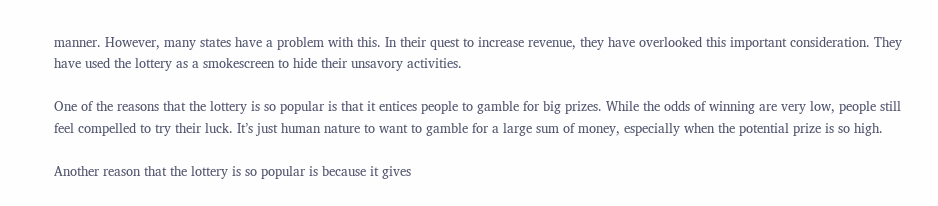manner. However, many states have a problem with this. In their quest to increase revenue, they have overlooked this important consideration. They have used the lottery as a smokescreen to hide their unsavory activities.

One of the reasons that the lottery is so popular is that it entices people to gamble for big prizes. While the odds of winning are very low, people still feel compelled to try their luck. It’s just human nature to want to gamble for a large sum of money, especially when the potential prize is so high.

Another reason that the lottery is so popular is because it gives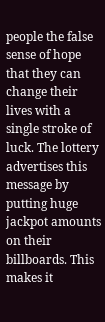people the false sense of hope that they can change their lives with a single stroke of luck. The lottery advertises this message by putting huge jackpot amounts on their billboards. This makes it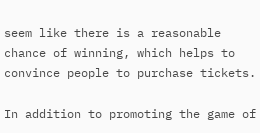seem like there is a reasonable chance of winning, which helps to convince people to purchase tickets.

In addition to promoting the game of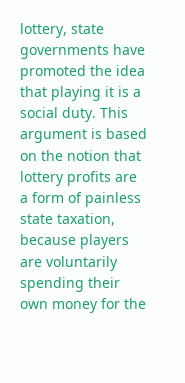lottery, state governments have promoted the idea that playing it is a social duty. This argument is based on the notion that lottery profits are a form of painless state taxation, because players are voluntarily spending their own money for the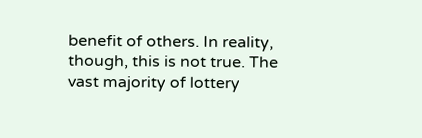benefit of others. In reality, though, this is not true. The vast majority of lottery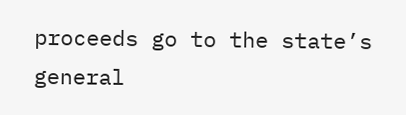proceeds go to the state’s general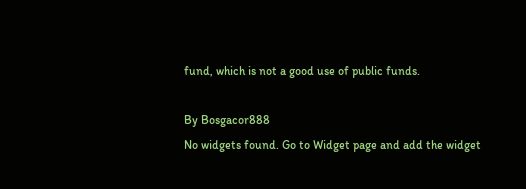fund, which is not a good use of public funds.

By Bosgacor888
No widgets found. Go to Widget page and add the widget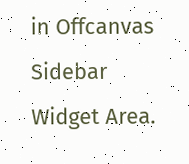in Offcanvas Sidebar Widget Area.